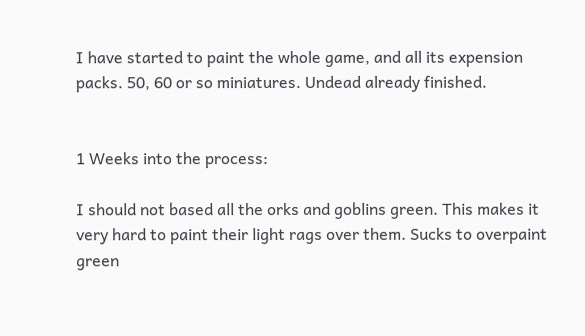I have started to paint the whole game, and all its expension packs. 50, 60 or so miniatures. Undead already finished.


1 Weeks into the process:

I should not based all the orks and goblins green. This makes it very hard to paint their light rags over them. Sucks to overpaint green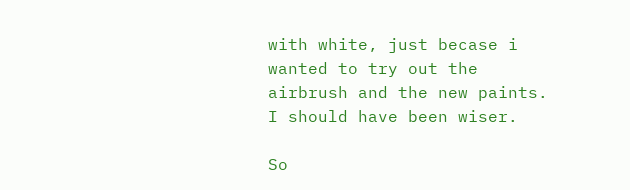with white, just becase i wanted to try out the airbrush and the new paints. I should have been wiser.

So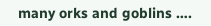many orks and goblins ….